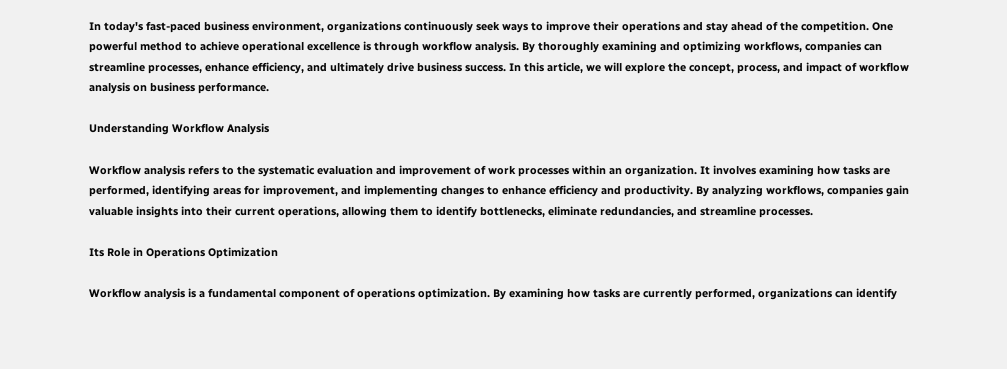In today's fast-paced business environment, organizations continuously seek ways to improve their operations and stay ahead of the competition. One powerful method to achieve operational excellence is through workflow analysis. By thoroughly examining and optimizing workflows, companies can streamline processes, enhance efficiency, and ultimately drive business success. In this article, we will explore the concept, process, and impact of workflow analysis on business performance.

Understanding Workflow Analysis

Workflow analysis refers to the systematic evaluation and improvement of work processes within an organization. It involves examining how tasks are performed, identifying areas for improvement, and implementing changes to enhance efficiency and productivity. By analyzing workflows, companies gain valuable insights into their current operations, allowing them to identify bottlenecks, eliminate redundancies, and streamline processes.

Its Role in Operations Optimization

Workflow analysis is a fundamental component of operations optimization. By examining how tasks are currently performed, organizations can identify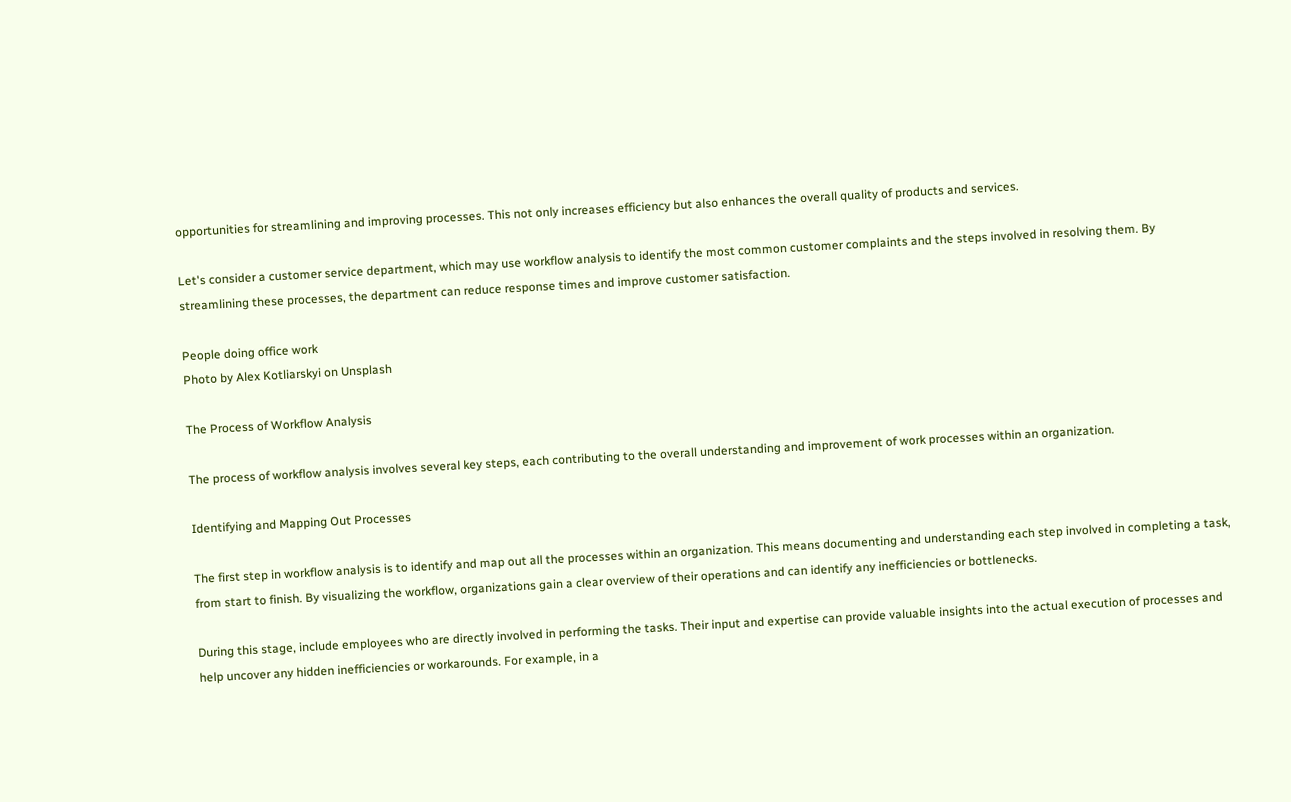opportunities for streamlining and improving processes. This not only increases efficiency but also enhances the overall quality of products and services.

Let's consider a customer service department, which may use workflow analysis to identify the most common customer complaints and the steps involved in resolving them. By streamlining these processes, the department can reduce response times and improve customer satisfaction.

People doing office work
Photo by Alex Kotliarskyi on Unsplash

The Process of Workflow Analysis

The process of workflow analysis involves several key steps, each contributing to the overall understanding and improvement of work processes within an organization.

Identifying and Mapping Out Processes

The first step in workflow analysis is to identify and map out all the processes within an organization. This means documenting and understanding each step involved in completing a task, from start to finish. By visualizing the workflow, organizations gain a clear overview of their operations and can identify any inefficiencies or bottlenecks.

During this stage, include employees who are directly involved in performing the tasks. Their input and expertise can provide valuable insights into the actual execution of processes and help uncover any hidden inefficiencies or workarounds. For example, in a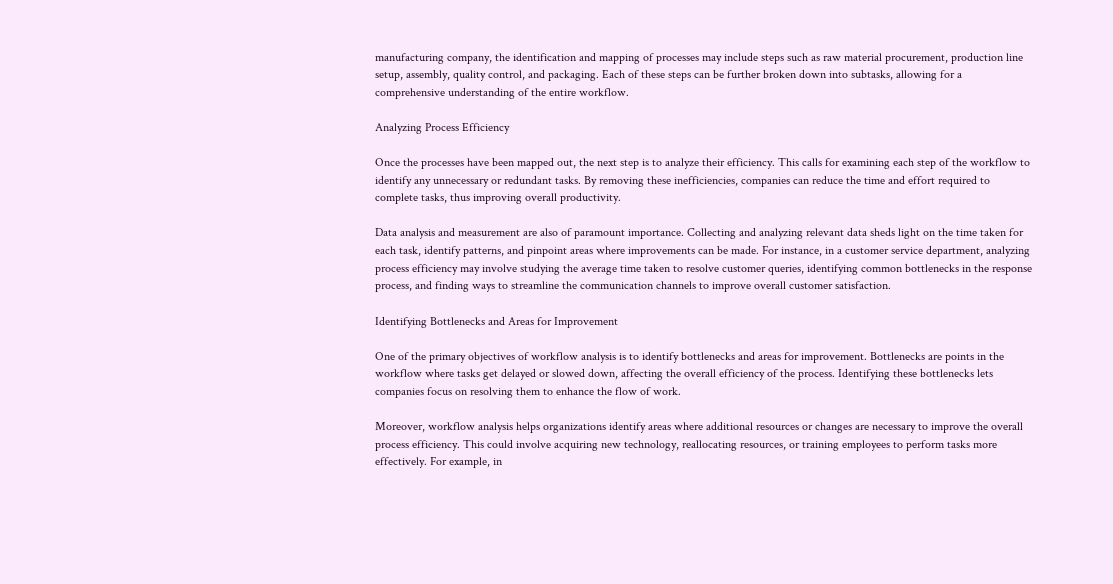manufacturing company, the identification and mapping of processes may include steps such as raw material procurement, production line setup, assembly, quality control, and packaging. Each of these steps can be further broken down into subtasks, allowing for a comprehensive understanding of the entire workflow.

Analyzing Process Efficiency

Once the processes have been mapped out, the next step is to analyze their efficiency. This calls for examining each step of the workflow to identify any unnecessary or redundant tasks. By removing these inefficiencies, companies can reduce the time and effort required to complete tasks, thus improving overall productivity.

Data analysis and measurement are also of paramount importance. Collecting and analyzing relevant data sheds light on the time taken for each task, identify patterns, and pinpoint areas where improvements can be made. For instance, in a customer service department, analyzing process efficiency may involve studying the average time taken to resolve customer queries, identifying common bottlenecks in the response process, and finding ways to streamline the communication channels to improve overall customer satisfaction.

Identifying Bottlenecks and Areas for Improvement

One of the primary objectives of workflow analysis is to identify bottlenecks and areas for improvement. Bottlenecks are points in the workflow where tasks get delayed or slowed down, affecting the overall efficiency of the process. Identifying these bottlenecks lets companies focus on resolving them to enhance the flow of work.

Moreover, workflow analysis helps organizations identify areas where additional resources or changes are necessary to improve the overall process efficiency. This could involve acquiring new technology, reallocating resources, or training employees to perform tasks more effectively. For example, in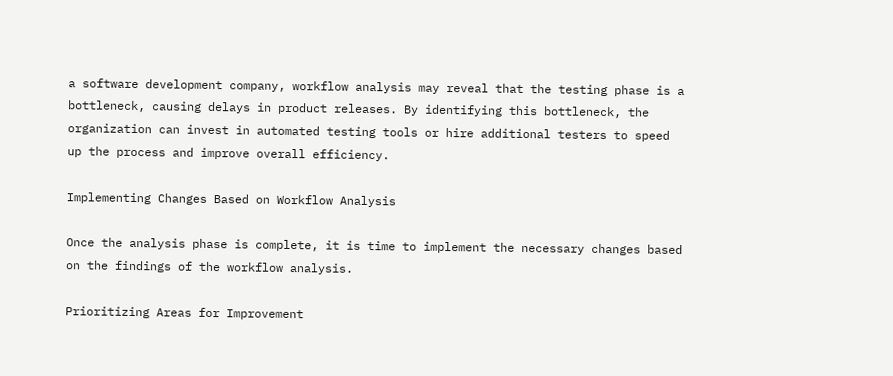a software development company, workflow analysis may reveal that the testing phase is a bottleneck, causing delays in product releases. By identifying this bottleneck, the organization can invest in automated testing tools or hire additional testers to speed up the process and improve overall efficiency.

Implementing Changes Based on Workflow Analysis

Once the analysis phase is complete, it is time to implement the necessary changes based on the findings of the workflow analysis.

Prioritizing Areas for Improvement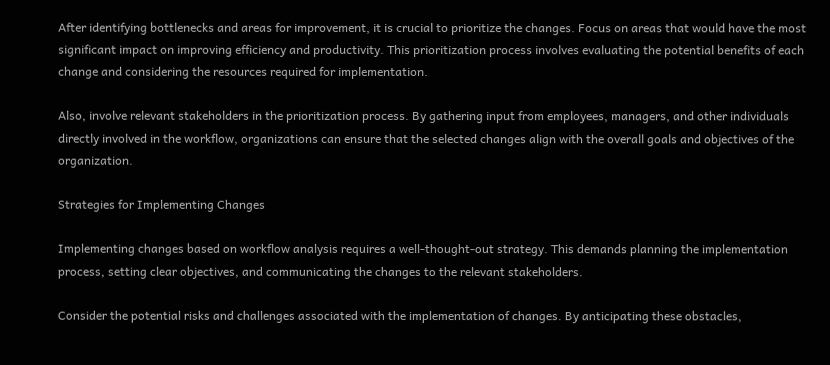After identifying bottlenecks and areas for improvement, it is crucial to prioritize the changes. Focus on areas that would have the most significant impact on improving efficiency and productivity. This prioritization process involves evaluating the potential benefits of each change and considering the resources required for implementation.

Also, involve relevant stakeholders in the prioritization process. By gathering input from employees, managers, and other individuals directly involved in the workflow, organizations can ensure that the selected changes align with the overall goals and objectives of the organization.

Strategies for Implementing Changes

Implementing changes based on workflow analysis requires a well-thought-out strategy. This demands planning the implementation process, setting clear objectives, and communicating the changes to the relevant stakeholders.

Consider the potential risks and challenges associated with the implementation of changes. By anticipating these obstacles,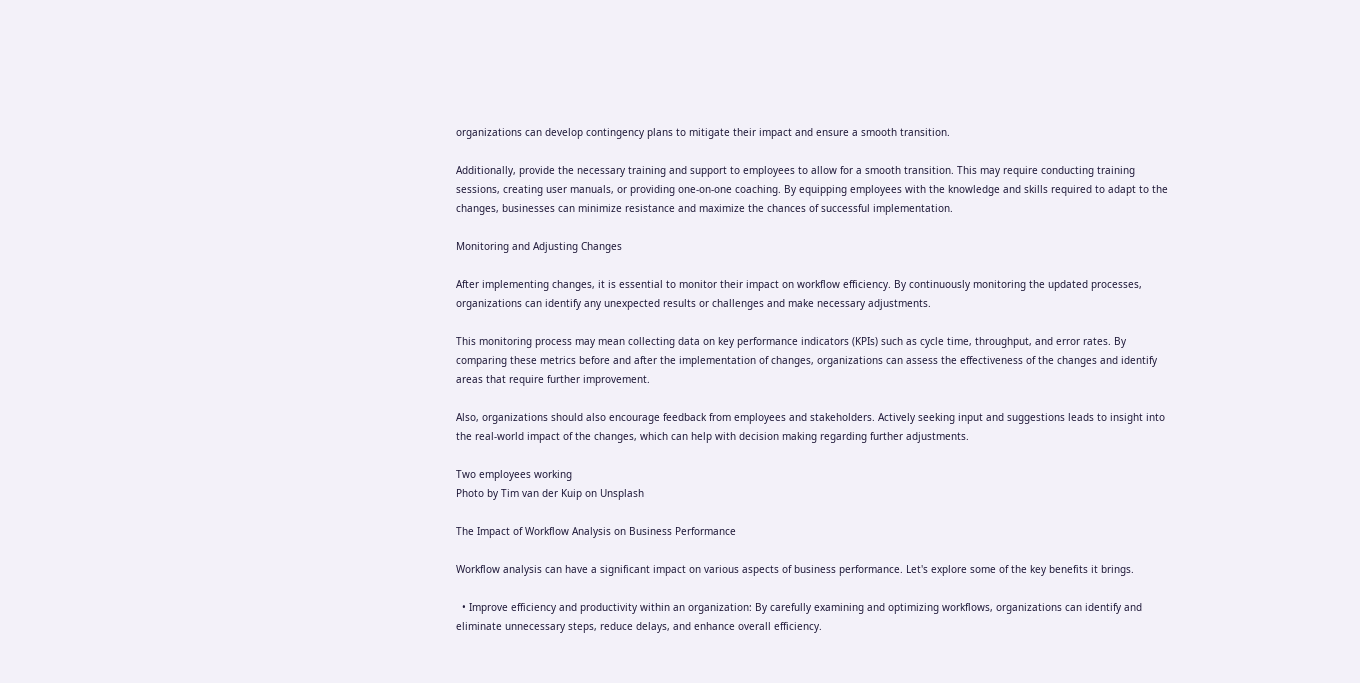organizations can develop contingency plans to mitigate their impact and ensure a smooth transition.

Additionally, provide the necessary training and support to employees to allow for a smooth transition. This may require conducting training sessions, creating user manuals, or providing one-on-one coaching. By equipping employees with the knowledge and skills required to adapt to the changes, businesses can minimize resistance and maximize the chances of successful implementation.

Monitoring and Adjusting Changes

After implementing changes, it is essential to monitor their impact on workflow efficiency. By continuously monitoring the updated processes, organizations can identify any unexpected results or challenges and make necessary adjustments.

This monitoring process may mean collecting data on key performance indicators (KPIs) such as cycle time, throughput, and error rates. By comparing these metrics before and after the implementation of changes, organizations can assess the effectiveness of the changes and identify areas that require further improvement.

Also, organizations should also encourage feedback from employees and stakeholders. Actively seeking input and suggestions leads to insight into the real-world impact of the changes, which can help with decision making regarding further adjustments.

Two employees working
Photo by Tim van der Kuip on Unsplash

The Impact of Workflow Analysis on Business Performance

Workflow analysis can have a significant impact on various aspects of business performance. Let's explore some of the key benefits it brings.

  • Improve efficiency and productivity within an organization: By carefully examining and optimizing workflows, organizations can identify and eliminate unnecessary steps, reduce delays, and enhance overall efficiency.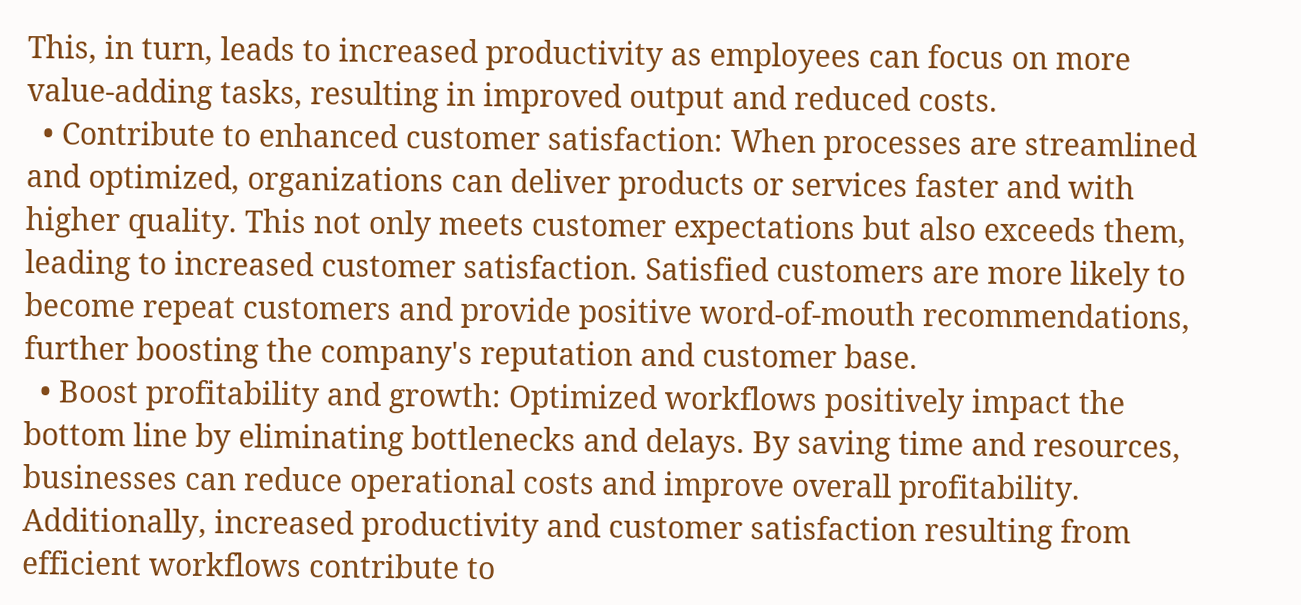This, in turn, leads to increased productivity as employees can focus on more value-adding tasks, resulting in improved output and reduced costs.
  • Contribute to enhanced customer satisfaction: When processes are streamlined and optimized, organizations can deliver products or services faster and with higher quality. This not only meets customer expectations but also exceeds them, leading to increased customer satisfaction. Satisfied customers are more likely to become repeat customers and provide positive word-of-mouth recommendations, further boosting the company's reputation and customer base.
  • Boost profitability and growth: Optimized workflows positively impact the bottom line by eliminating bottlenecks and delays. By saving time and resources, businesses can reduce operational costs and improve overall profitability. Additionally, increased productivity and customer satisfaction resulting from efficient workflows contribute to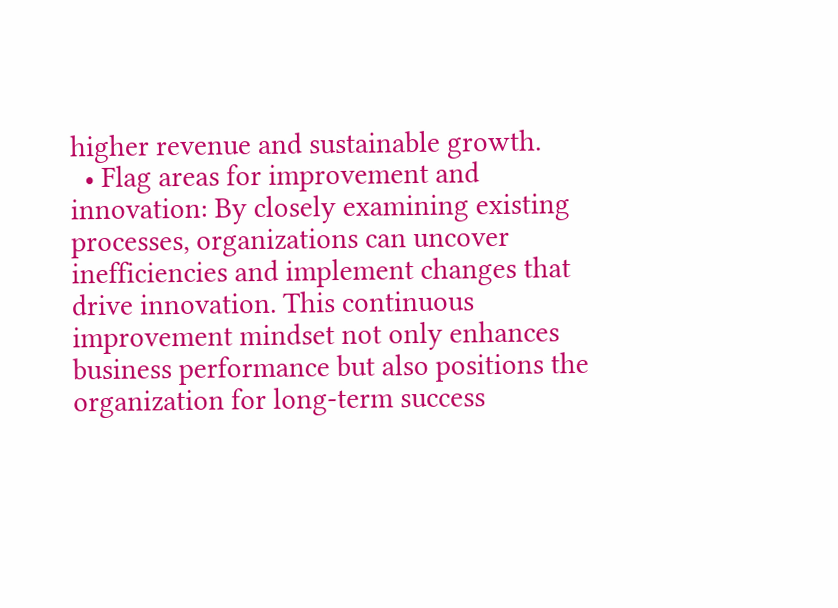higher revenue and sustainable growth.
  • Flag areas for improvement and innovation: By closely examining existing processes, organizations can uncover inefficiencies and implement changes that drive innovation. This continuous improvement mindset not only enhances business performance but also positions the organization for long-term success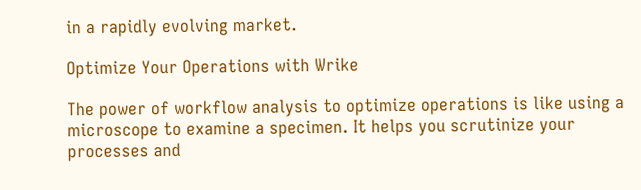in a rapidly evolving market.

Optimize Your Operations with Wrike

The power of workflow analysis to optimize operations is like using a microscope to examine a specimen. It helps you scrutinize your processes and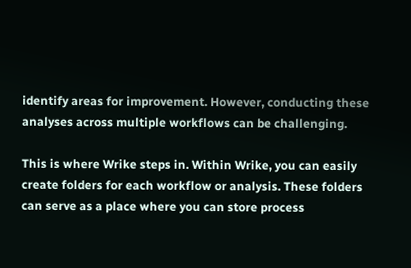identify areas for improvement. However, conducting these analyses across multiple workflows can be challenging.

This is where Wrike steps in. Within Wrike, you can easily create folders for each workflow or analysis. These folders can serve as a place where you can store process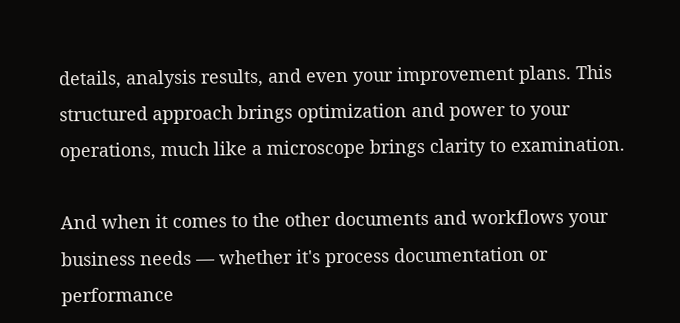details, analysis results, and even your improvement plans. This structured approach brings optimization and power to your operations, much like a microscope brings clarity to examination.

And when it comes to the other documents and workflows your business needs — whether it's process documentation or performance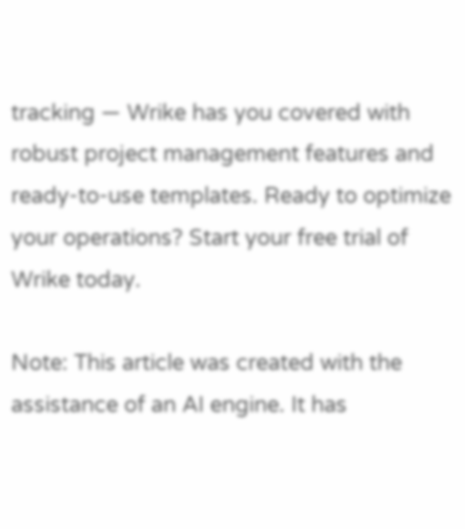tracking — Wrike has you covered with robust project management features and ready-to-use templates. Ready to optimize your operations? Start your free trial of Wrike today.

Note: This article was created with the assistance of an AI engine. It has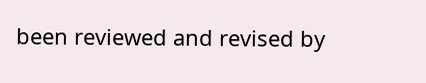been reviewed and revised by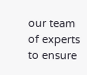our team of experts to ensure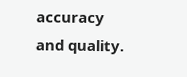accuracy and quality.